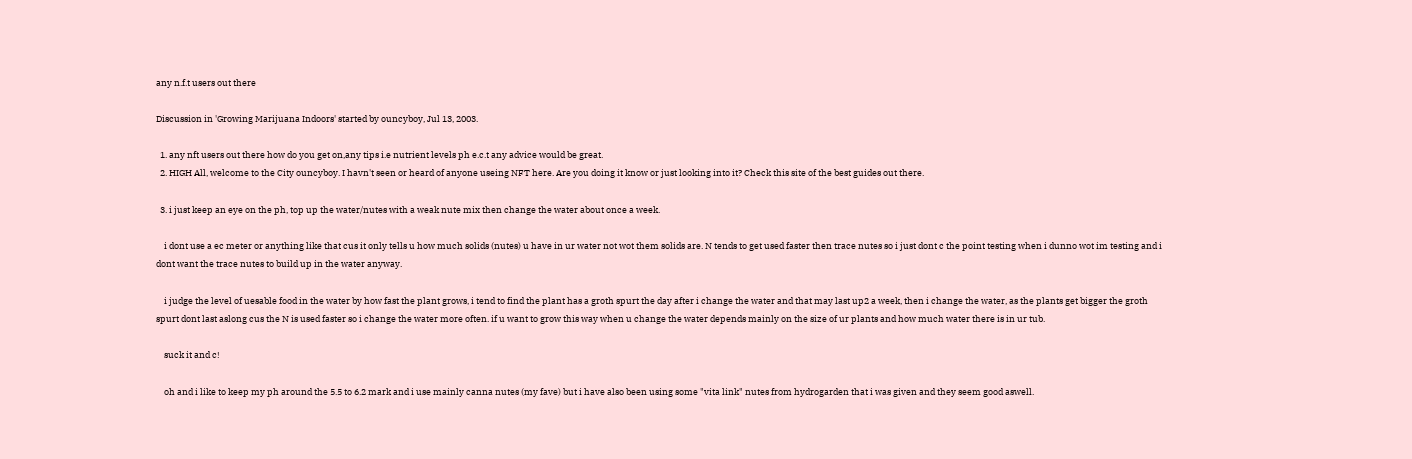any n.f.t users out there

Discussion in 'Growing Marijuana Indoors' started by ouncyboy, Jul 13, 2003.

  1. any nft users out there how do you get on,any tips i.e nutrient levels ph e.c.t any advice would be great.
  2. HIGH All, welcome to the City ouncyboy. I havn't seen or heard of anyone useing NFT here. Are you doing it know or just looking into it? Check this site of the best guides out there.

  3. i just keep an eye on the ph, top up the water/nutes with a weak nute mix then change the water about once a week.

    i dont use a ec meter or anything like that cus it only tells u how much solids (nutes) u have in ur water not wot them solids are. N tends to get used faster then trace nutes so i just dont c the point testing when i dunno wot im testing and i dont want the trace nutes to build up in the water anyway.

    i judge the level of uesable food in the water by how fast the plant grows, i tend to find the plant has a groth spurt the day after i change the water and that may last up2 a week, then i change the water, as the plants get bigger the groth spurt dont last aslong cus the N is used faster so i change the water more often. if u want to grow this way when u change the water depends mainly on the size of ur plants and how much water there is in ur tub.

    suck it and c!

    oh and i like to keep my ph around the 5.5 to 6.2 mark and i use mainly canna nutes (my fave) but i have also been using some "vita link" nutes from hydrogarden that i was given and they seem good aswell.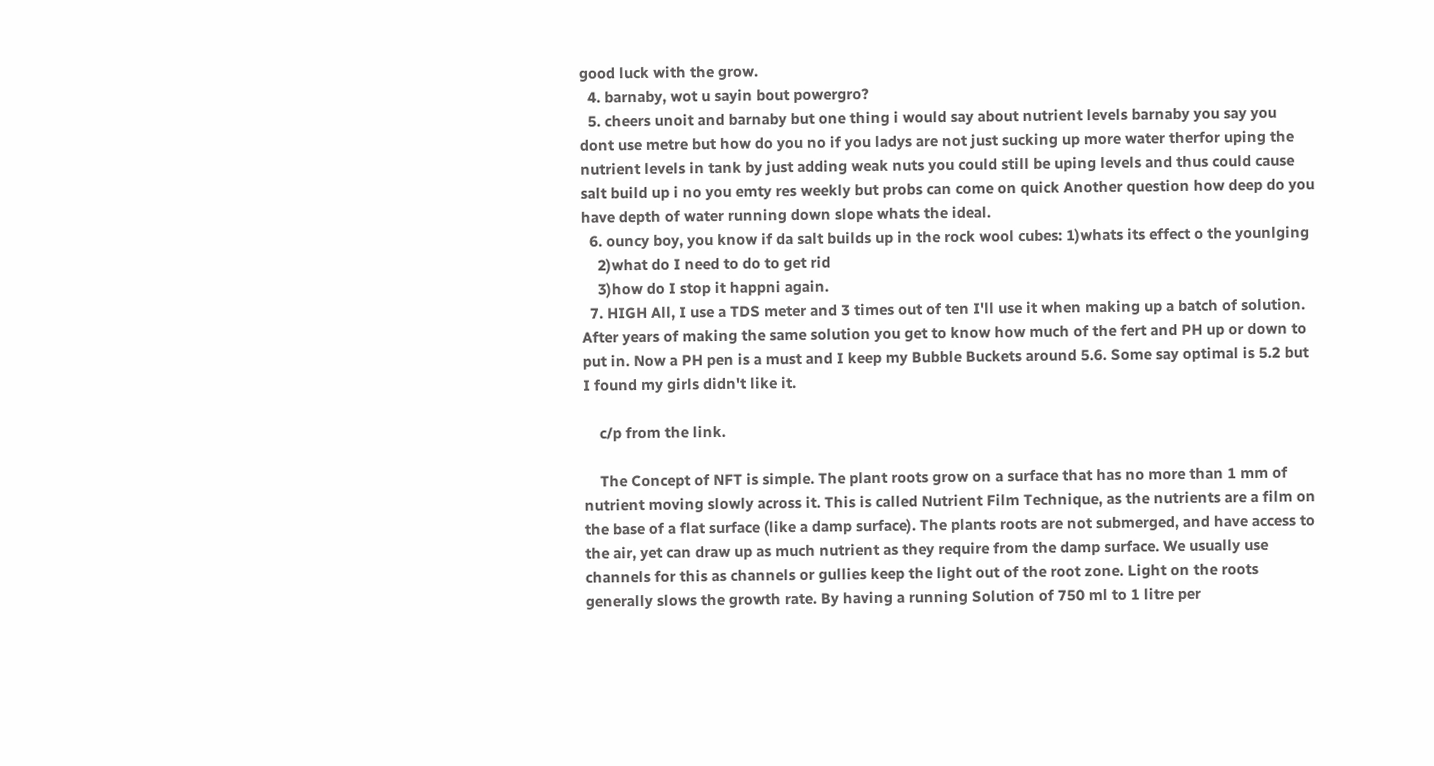good luck with the grow.
  4. barnaby, wot u sayin bout powergro?
  5. cheers unoit and barnaby but one thing i would say about nutrient levels barnaby you say you dont use metre but how do you no if you ladys are not just sucking up more water therfor uping the nutrient levels in tank by just adding weak nuts you could still be uping levels and thus could cause salt build up i no you emty res weekly but probs can come on quick Another question how deep do you have depth of water running down slope whats the ideal.
  6. ouncy boy, you know if da salt builds up in the rock wool cubes: 1)whats its effect o the younlging
    2)what do I need to do to get rid
    3)how do I stop it happni again.
  7. HIGH All, I use a TDS meter and 3 times out of ten I'll use it when making up a batch of solution. After years of making the same solution you get to know how much of the fert and PH up or down to put in. Now a PH pen is a must and I keep my Bubble Buckets around 5.6. Some say optimal is 5.2 but I found my girls didn't like it.

    c/p from the link.

    The Concept of NFT is simple. The plant roots grow on a surface that has no more than 1 mm of nutrient moving slowly across it. This is called Nutrient Film Technique, as the nutrients are a film on the base of a flat surface (like a damp surface). The plants roots are not submerged, and have access to the air, yet can draw up as much nutrient as they require from the damp surface. We usually use channels for this as channels or gullies keep the light out of the root zone. Light on the roots generally slows the growth rate. By having a running Solution of 750 ml to 1 litre per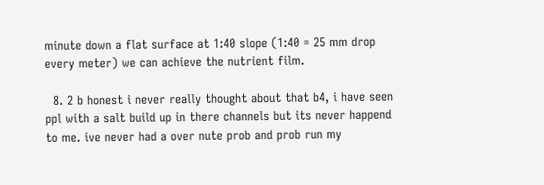minute down a flat surface at 1:40 slope (1:40 = 25 mm drop every meter) we can achieve the nutrient film.

  8. 2 b honest i never really thought about that b4, i have seen ppl with a salt build up in there channels but its never happend to me. ive never had a over nute prob and prob run my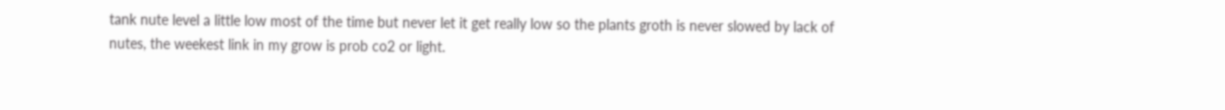tank nute level a little low most of the time but never let it get really low so the plants groth is never slowed by lack of nutes, the weekest link in my grow is prob co2 or light.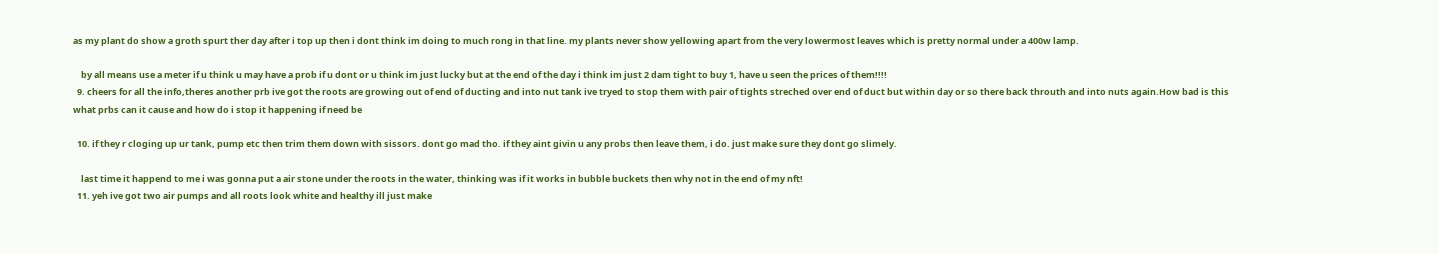as my plant do show a groth spurt ther day after i top up then i dont think im doing to much rong in that line. my plants never show yellowing apart from the very lowermost leaves which is pretty normal under a 400w lamp.

    by all means use a meter if u think u may have a prob if u dont or u think im just lucky but at the end of the day i think im just 2 dam tight to buy 1, have u seen the prices of them!!!!
  9. cheers for all the info,theres another prb ive got the roots are growing out of end of ducting and into nut tank ive tryed to stop them with pair of tights streched over end of duct but within day or so there back throuth and into nuts again.How bad is this what prbs can it cause and how do i stop it happening if need be

  10. if they r cloging up ur tank, pump etc then trim them down with sissors. dont go mad tho. if they aint givin u any probs then leave them, i do. just make sure they dont go slimely.

    last time it happend to me i was gonna put a air stone under the roots in the water, thinking was if it works in bubble buckets then why not in the end of my nft!
  11. yeh ive got two air pumps and all roots look white and healthy ill just make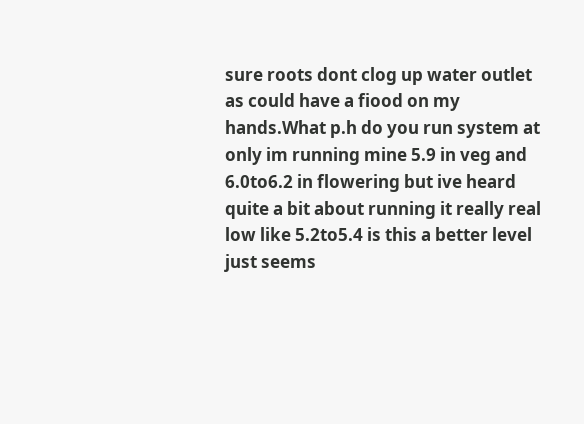sure roots dont clog up water outlet as could have a fiood on my hands.What p.h do you run system at only im running mine 5.9 in veg and 6.0to6.2 in flowering but ive heard quite a bit about running it really real low like 5.2to5.4 is this a better level just seems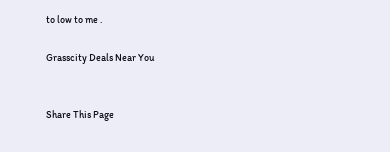to low to me .

Grasscity Deals Near You


Share This Page